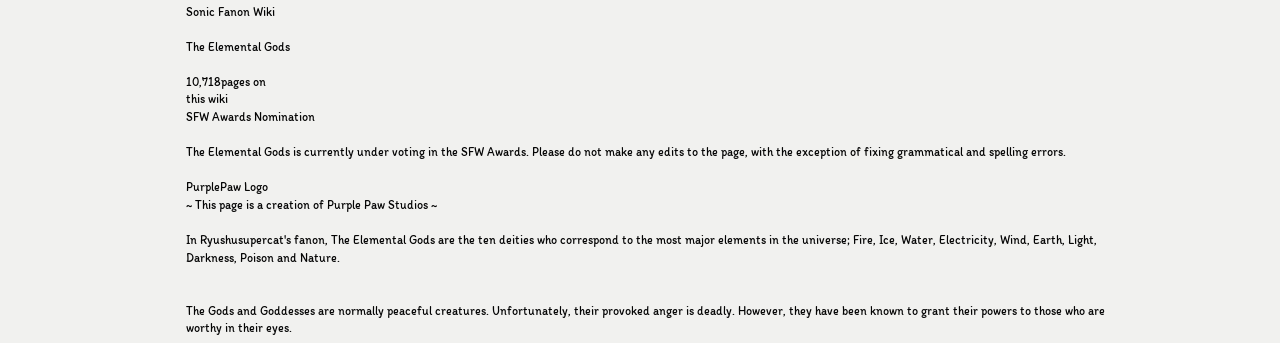Sonic Fanon Wiki

The Elemental Gods

10,718pages on
this wiki
SFW Awards Nomination

The Elemental Gods is currently under voting in the SFW Awards. Please do not make any edits to the page, with the exception of fixing grammatical and spelling errors.

PurplePaw Logo
~ This page is a creation of Purple Paw Studios ~

In Ryushusupercat's fanon, The Elemental Gods are the ten deities who correspond to the most major elements in the universe; Fire, Ice, Water, Electricity, Wind, Earth, Light, Darkness, Poison and Nature.


The Gods and Goddesses are normally peaceful creatures. Unfortunately, their provoked anger is deadly. However, they have been known to grant their powers to those who are worthy in their eyes.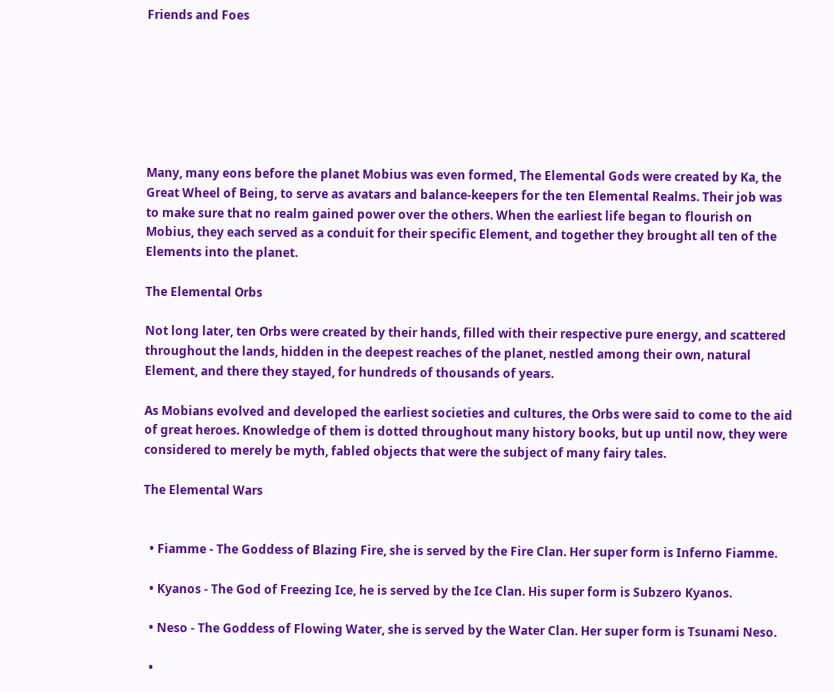Friends and Foes







Many, many eons before the planet Mobius was even formed, The Elemental Gods were created by Ka, the Great Wheel of Being, to serve as avatars and balance-keepers for the ten Elemental Realms. Their job was to make sure that no realm gained power over the others. When the earliest life began to flourish on Mobius, they each served as a conduit for their specific Element, and together they brought all ten of the Elements into the planet.

The Elemental Orbs

Not long later, ten Orbs were created by their hands, filled with their respective pure energy, and scattered throughout the lands, hidden in the deepest reaches of the planet, nestled among their own, natural Element, and there they stayed, for hundreds of thousands of years.

As Mobians evolved and developed the earliest societies and cultures, the Orbs were said to come to the aid of great heroes. Knowledge of them is dotted throughout many history books, but up until now, they were considered to merely be myth, fabled objects that were the subject of many fairy tales.

The Elemental Wars


  • Fiamme - The Goddess of Blazing Fire, she is served by the Fire Clan. Her super form is Inferno Fiamme.

  • Kyanos - The God of Freezing Ice, he is served by the Ice Clan. His super form is Subzero Kyanos.

  • Neso - The Goddess of Flowing Water, she is served by the Water Clan. Her super form is Tsunami Neso.

  •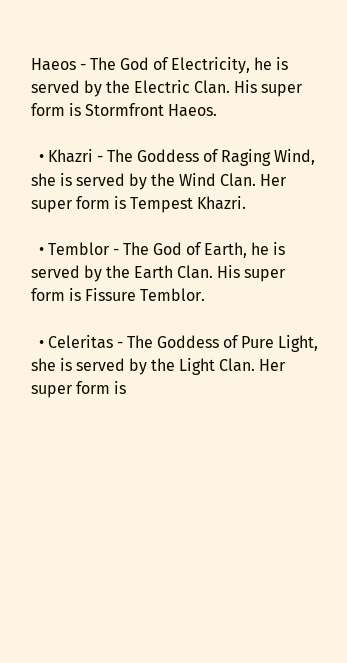Haeos - The God of Electricity, he is served by the Electric Clan. His super form is Stormfront Haeos.

  • Khazri - The Goddess of Raging Wind, she is served by the Wind Clan. Her super form is Tempest Khazri.

  • Temblor - The God of Earth, he is served by the Earth Clan. His super form is Fissure Temblor.

  • Celeritas - The Goddess of Pure Light, she is served by the Light Clan. Her super form is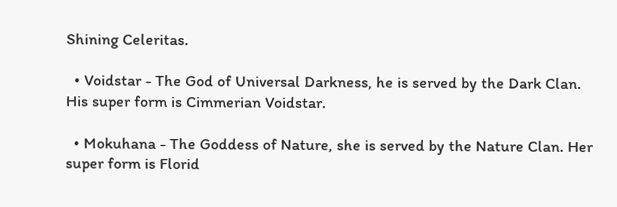Shining Celeritas.

  • Voidstar - The God of Universal Darkness, he is served by the Dark Clan. His super form is Cimmerian Voidstar.

  • Mokuhana - The Goddess of Nature, she is served by the Nature Clan. Her super form is Florid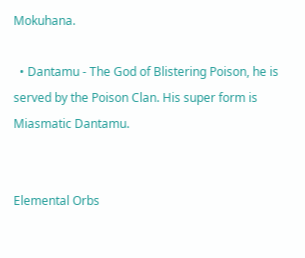Mokuhana.

  • Dantamu - The God of Blistering Poison, he is served by the Poison Clan. His super form is Miasmatic Dantamu.


Elemental Orbs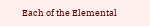Each of the Elemental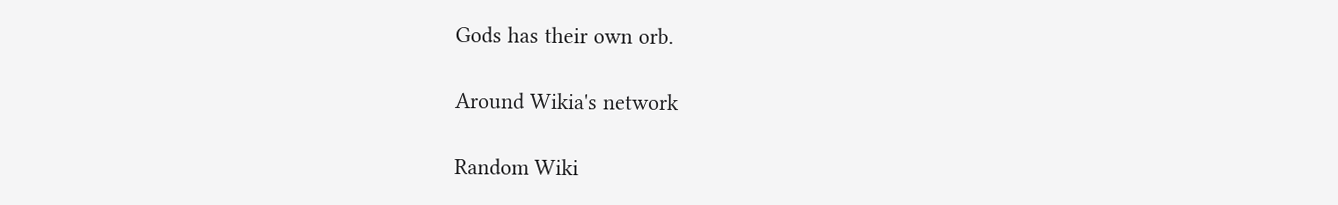Gods has their own orb.

Around Wikia's network

Random Wiki